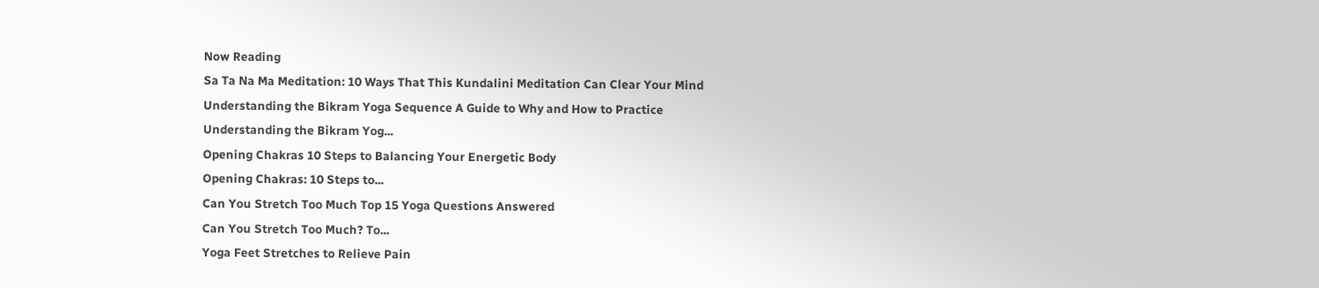Now Reading
Sa Ta Na Ma Meditation: 10 Ways That This Kundalini Meditation Can Clear Your Mind
Understanding the Bikram Yoga Sequence A Guide to Why and How to Practice
Understanding the Bikram Yog...
Opening Chakras 10 Steps to Balancing Your Energetic Body
Opening Chakras: 10 Steps to...
Can You Stretch Too Much Top 15 Yoga Questions Answered
Can You Stretch Too Much? To...
Yoga Feet Stretches to Relieve Pain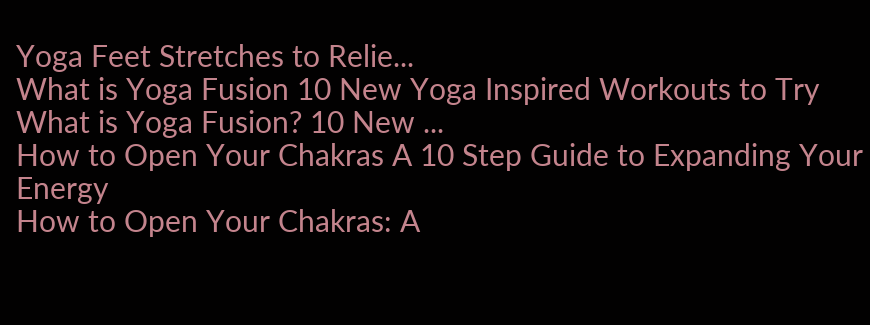Yoga Feet Stretches to Relie...
What is Yoga Fusion 10 New Yoga Inspired Workouts to Try
What is Yoga Fusion? 10 New ...
How to Open Your Chakras A 10 Step Guide to Expanding Your Energy
How to Open Your Chakras: A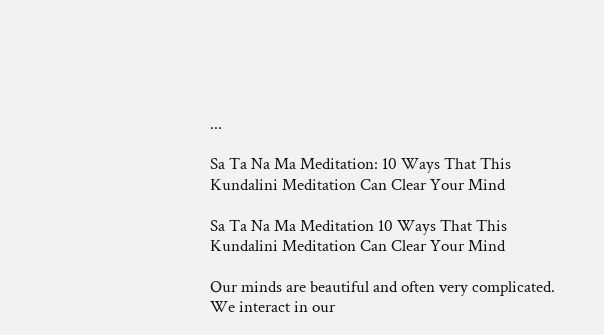...

Sa Ta Na Ma Meditation: 10 Ways That This Kundalini Meditation Can Clear Your Mind

Sa Ta Na Ma Meditation 10 Ways That This Kundalini Meditation Can Clear Your Mind

Our minds are beautiful and often very complicated. We interact in our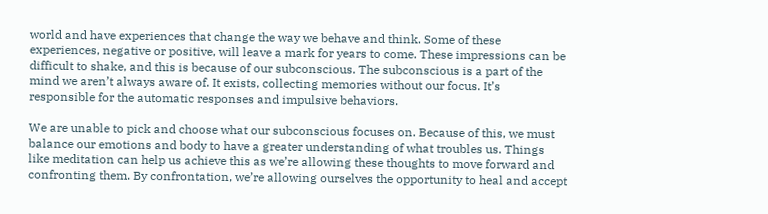world and have experiences that change the way we behave and think. Some of these experiences, negative or positive, will leave a mark for years to come. These impressions can be difficult to shake, and this is because of our subconscious. The subconscious is a part of the mind we aren’t always aware of. It exists, collecting memories without our focus. It’s responsible for the automatic responses and impulsive behaviors.

We are unable to pick and choose what our subconscious focuses on. Because of this, we must balance our emotions and body to have a greater understanding of what troubles us. Things like meditation can help us achieve this as we’re allowing these thoughts to move forward and confronting them. By confrontation, we’re allowing ourselves the opportunity to heal and accept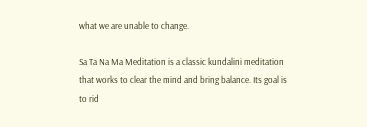what we are unable to change.

Sa Ta Na Ma Meditation is a classic kundalini meditation that works to clear the mind and bring balance. Its goal is to rid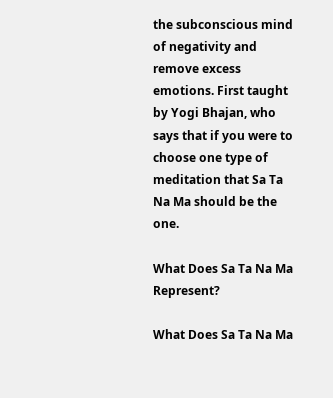the subconscious mind of negativity and remove excess emotions. First taught by Yogi Bhajan, who says that if you were to choose one type of meditation that Sa Ta Na Ma should be the one.

What Does Sa Ta Na Ma Represent?

What Does Sa Ta Na Ma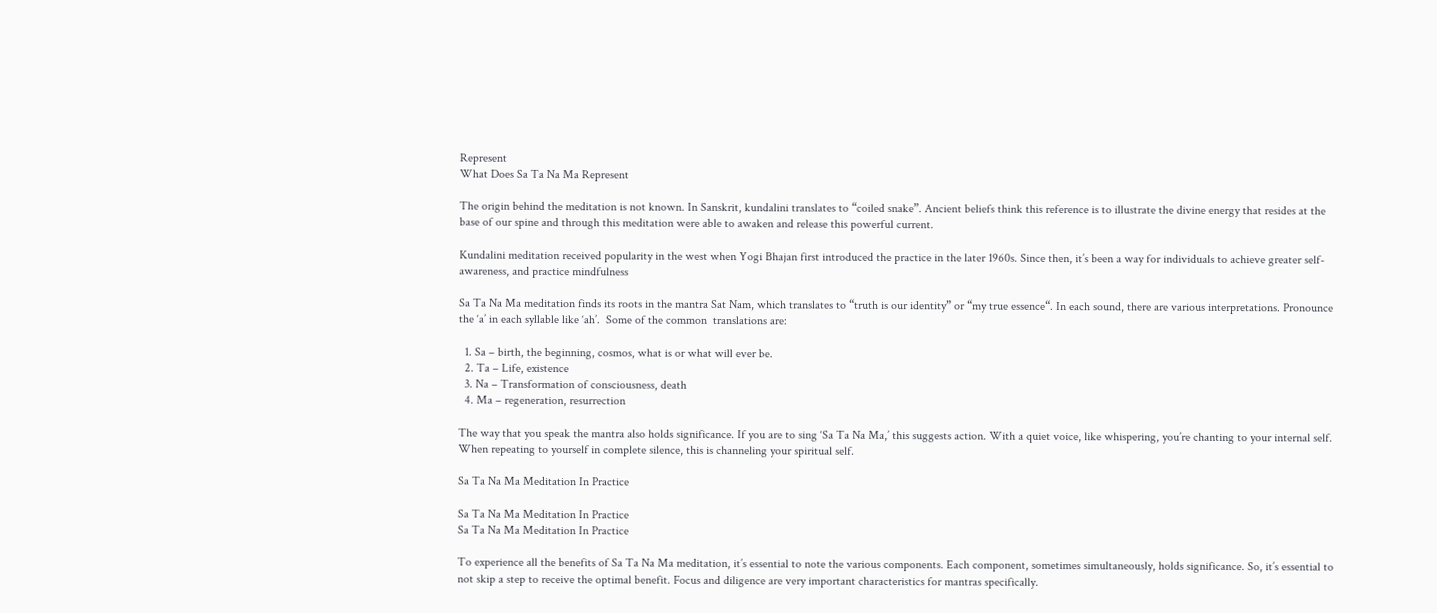Represent
What Does Sa Ta Na Ma Represent

The origin behind the meditation is not known. In Sanskrit, kundalini translates to “coiled snake”. Ancient beliefs think this reference is to illustrate the divine energy that resides at the base of our spine and through this meditation were able to awaken and release this powerful current.

Kundalini meditation received popularity in the west when Yogi Bhajan first introduced the practice in the later 1960s. Since then, it’s been a way for individuals to achieve greater self-awareness, and practice mindfulness

Sa Ta Na Ma meditation finds its roots in the mantra Sat Nam, which translates to “truth is our identity” or “my true essence“. In each sound, there are various interpretations. Pronounce the ‘a’ in each syllable like ‘ah’.  Some of the common  translations are:

  1. Sa – birth, the beginning, cosmos, what is or what will ever be.
  2. Ta – Life, existence
  3. Na – Transformation of consciousness, death
  4. Ma – regeneration, resurrection

The way that you speak the mantra also holds significance. If you are to sing ‘Sa Ta Na Ma,’ this suggests action. With a quiet voice, like whispering, you’re chanting to your internal self. When repeating to yourself in complete silence, this is channeling your spiritual self.

Sa Ta Na Ma Meditation In Practice

Sa Ta Na Ma Meditation In Practice
Sa Ta Na Ma Meditation In Practice

To experience all the benefits of Sa Ta Na Ma meditation, it’s essential to note the various components. Each component, sometimes simultaneously, holds significance. So, it’s essential to not skip a step to receive the optimal benefit. Focus and diligence are very important characteristics for mantras specifically.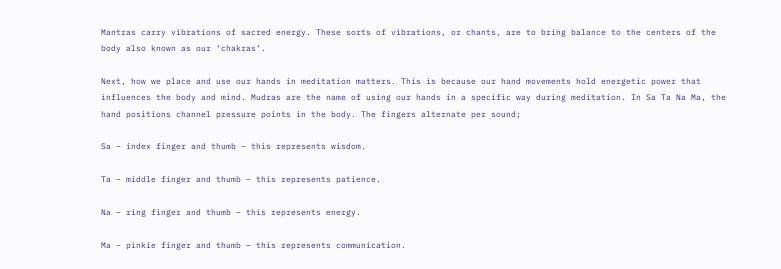Mantras carry vibrations of sacred energy. These sorts of vibrations, or chants, are to bring balance to the centers of the body also known as our ‘chakras‘.

Next, how we place and use our hands in meditation matters. This is because our hand movements hold energetic power that influences the body and mind. Mudras are the name of using our hands in a specific way during meditation. In Sa Ta Na Ma, the hand positions channel pressure points in the body. The fingers alternate per sound;

Sa – index finger and thumb – this represents wisdom.

Ta – middle finger and thumb – this represents patience.

Na – ring finger and thumb – this represents energy.

Ma – pinkie finger and thumb – this represents communication.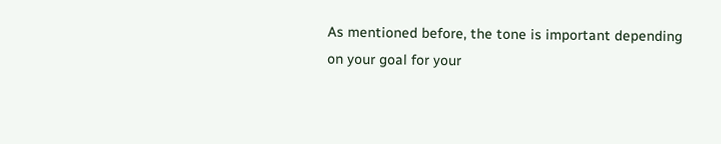As mentioned before, the tone is important depending on your goal for your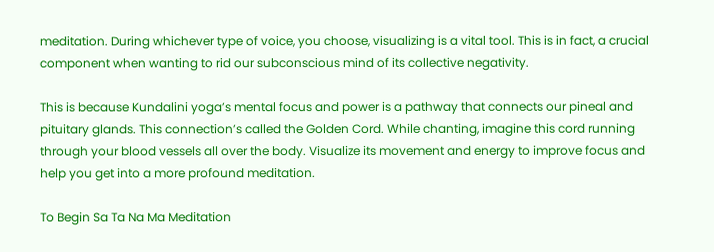meditation. During whichever type of voice, you choose, visualizing is a vital tool. This is in fact, a crucial component when wanting to rid our subconscious mind of its collective negativity.

This is because Kundalini yoga’s mental focus and power is a pathway that connects our pineal and pituitary glands. This connection’s called the Golden Cord. While chanting, imagine this cord running through your blood vessels all over the body. Visualize its movement and energy to improve focus and help you get into a more profound meditation.

To Begin Sa Ta Na Ma Meditation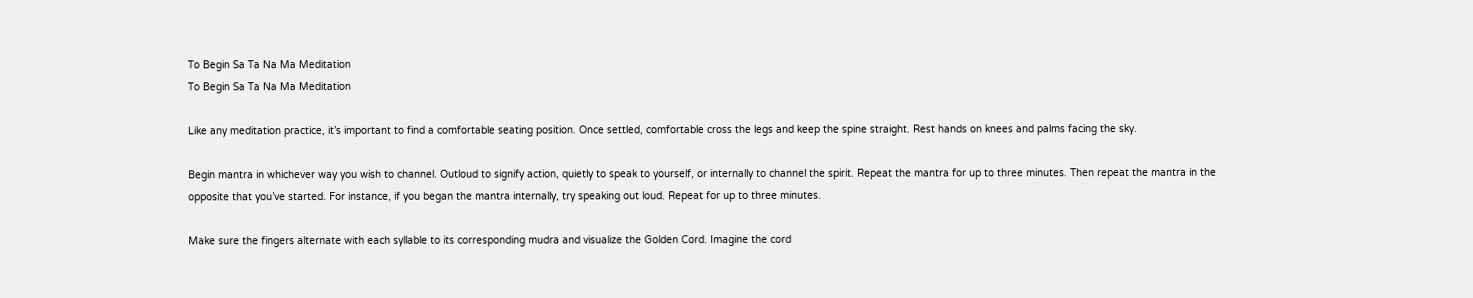To Begin Sa Ta Na Ma Meditation
To Begin Sa Ta Na Ma Meditation

Like any meditation practice, it’s important to find a comfortable seating position. Once settled, comfortable cross the legs and keep the spine straight. Rest hands on knees and palms facing the sky.

Begin mantra in whichever way you wish to channel. Outloud to signify action, quietly to speak to yourself, or internally to channel the spirit. Repeat the mantra for up to three minutes. Then repeat the mantra in the opposite that you’ve started. For instance, if you began the mantra internally, try speaking out loud. Repeat for up to three minutes.

Make sure the fingers alternate with each syllable to its corresponding mudra and visualize the Golden Cord. Imagine the cord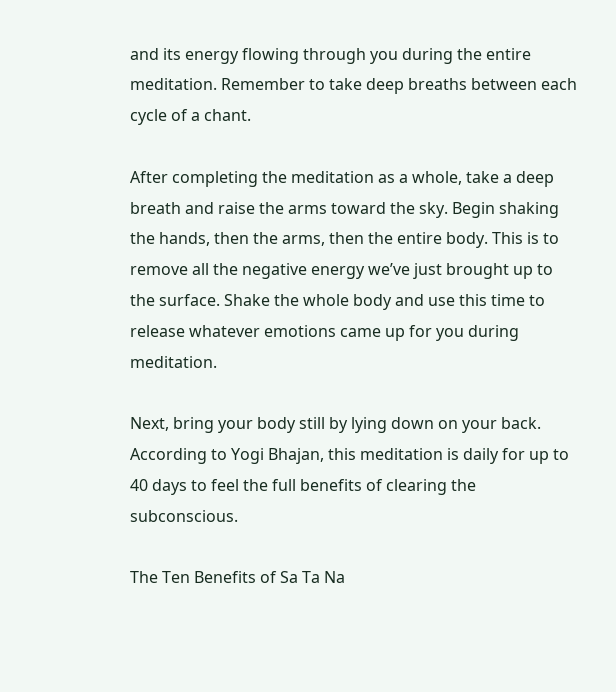and its energy flowing through you during the entire meditation. Remember to take deep breaths between each cycle of a chant.

After completing the meditation as a whole, take a deep breath and raise the arms toward the sky. Begin shaking the hands, then the arms, then the entire body. This is to remove all the negative energy we’ve just brought up to the surface. Shake the whole body and use this time to release whatever emotions came up for you during meditation.

Next, bring your body still by lying down on your back. According to Yogi Bhajan, this meditation is daily for up to 40 days to feel the full benefits of clearing the subconscious.

The Ten Benefits of Sa Ta Na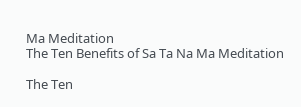Ma Meditation
The Ten Benefits of Sa Ta Na Ma Meditation

The Ten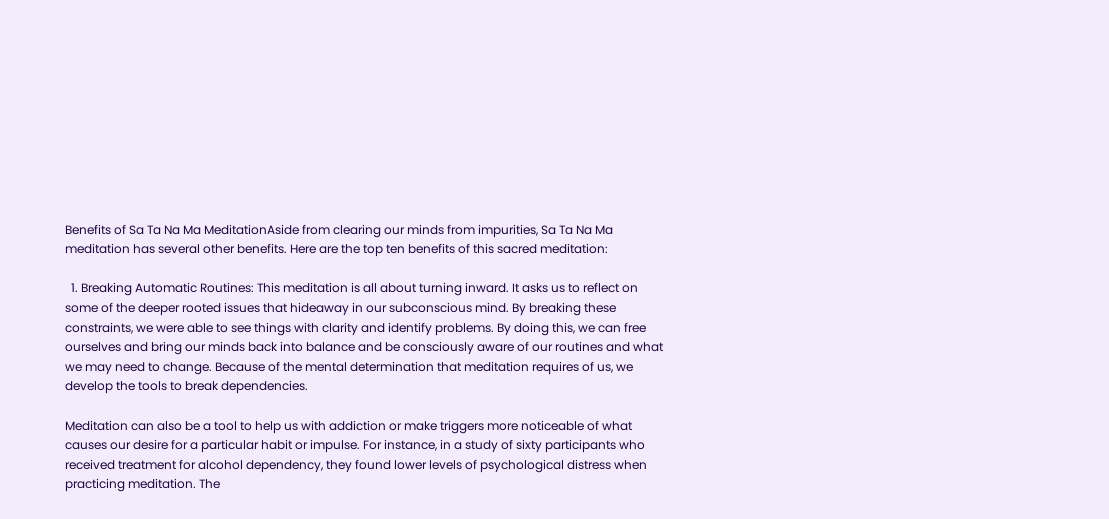Benefits of Sa Ta Na Ma MeditationAside from clearing our minds from impurities, Sa Ta Na Ma meditation has several other benefits. Here are the top ten benefits of this sacred meditation:

  1. Breaking Automatic Routines: This meditation is all about turning inward. It asks us to reflect on some of the deeper rooted issues that hideaway in our subconscious mind. By breaking these constraints, we were able to see things with clarity and identify problems. By doing this, we can free ourselves and bring our minds back into balance and be consciously aware of our routines and what we may need to change. Because of the mental determination that meditation requires of us, we develop the tools to break dependencies.

Meditation can also be a tool to help us with addiction or make triggers more noticeable of what causes our desire for a particular habit or impulse. For instance, in a study of sixty participants who received treatment for alcohol dependency, they found lower levels of psychological distress when practicing meditation. The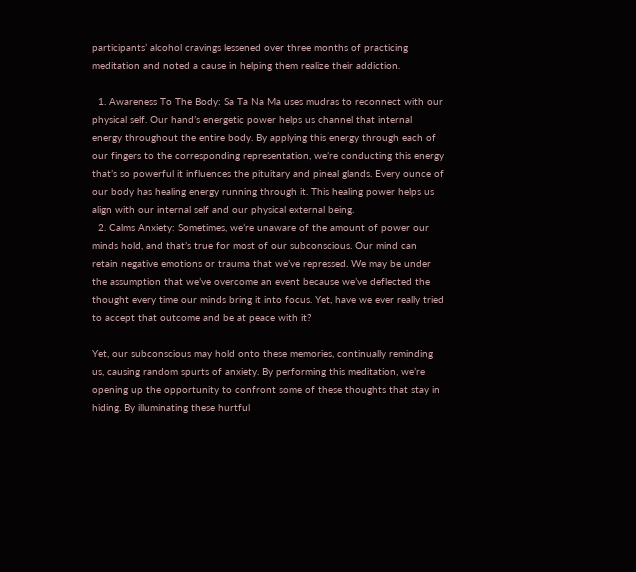participants’ alcohol cravings lessened over three months of practicing meditation and noted a cause in helping them realize their addiction.

  1. Awareness To The Body: Sa Ta Na Ma uses mudras to reconnect with our physical self. Our hand’s energetic power helps us channel that internal energy throughout the entire body. By applying this energy through each of our fingers to the corresponding representation, we’re conducting this energy that’s so powerful it influences the pituitary and pineal glands. Every ounce of our body has healing energy running through it. This healing power helps us align with our internal self and our physical external being.
  2. Calms Anxiety: Sometimes, we’re unaware of the amount of power our minds hold, and that’s true for most of our subconscious. Our mind can retain negative emotions or trauma that we’ve repressed. We may be under the assumption that we’ve overcome an event because we’ve deflected the thought every time our minds bring it into focus. Yet, have we ever really tried to accept that outcome and be at peace with it?

Yet, our subconscious may hold onto these memories, continually reminding us, causing random spurts of anxiety. By performing this meditation, we’re opening up the opportunity to confront some of these thoughts that stay in hiding. By illuminating these hurtful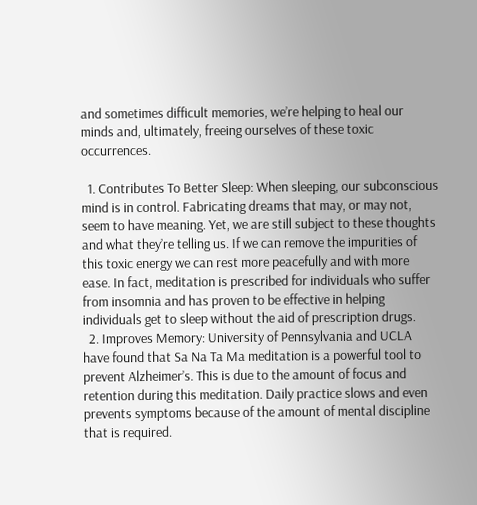and sometimes difficult memories, we’re helping to heal our minds and, ultimately, freeing ourselves of these toxic occurrences.

  1. Contributes To Better Sleep: When sleeping, our subconscious mind is in control. Fabricating dreams that may, or may not, seem to have meaning. Yet, we are still subject to these thoughts and what they’re telling us. If we can remove the impurities of this toxic energy we can rest more peacefully and with more ease. In fact, meditation is prescribed for individuals who suffer from insomnia and has proven to be effective in helping individuals get to sleep without the aid of prescription drugs.
  2. Improves Memory: University of Pennsylvania and UCLA have found that Sa Na Ta Ma meditation is a powerful tool to prevent Alzheimer’s. This is due to the amount of focus and retention during this meditation. Daily practice slows and even prevents symptoms because of the amount of mental discipline that is required.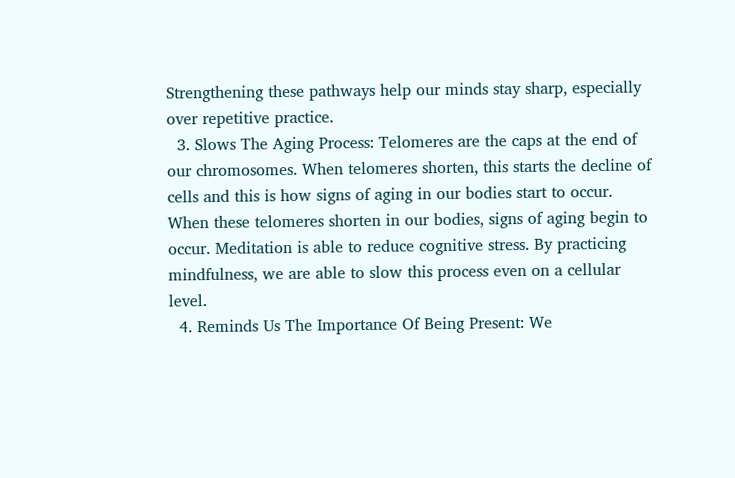Strengthening these pathways help our minds stay sharp, especially over repetitive practice.
  3. Slows The Aging Process: Telomeres are the caps at the end of our chromosomes. When telomeres shorten, this starts the decline of cells and this is how signs of aging in our bodies start to occur. When these telomeres shorten in our bodies, signs of aging begin to occur. Meditation is able to reduce cognitive stress. By practicing mindfulness, we are able to slow this process even on a cellular level.
  4. Reminds Us The Importance Of Being Present: We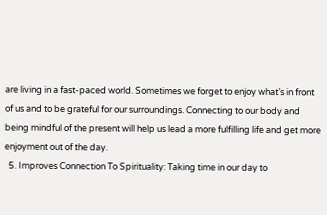are living in a fast-paced world. Sometimes we forget to enjoy what’s in front of us and to be grateful for our surroundings. Connecting to our body and being mindful of the present will help us lead a more fulfilling life and get more enjoyment out of the day.
  5. Improves Connection To Spirituality: Taking time in our day to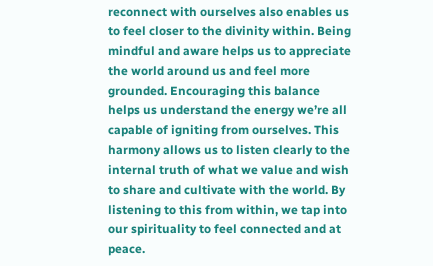reconnect with ourselves also enables us to feel closer to the divinity within. Being mindful and aware helps us to appreciate the world around us and feel more grounded. Encouraging this balance helps us understand the energy we’re all capable of igniting from ourselves. This harmony allows us to listen clearly to the internal truth of what we value and wish to share and cultivate with the world. By listening to this from within, we tap into our spirituality to feel connected and at peace.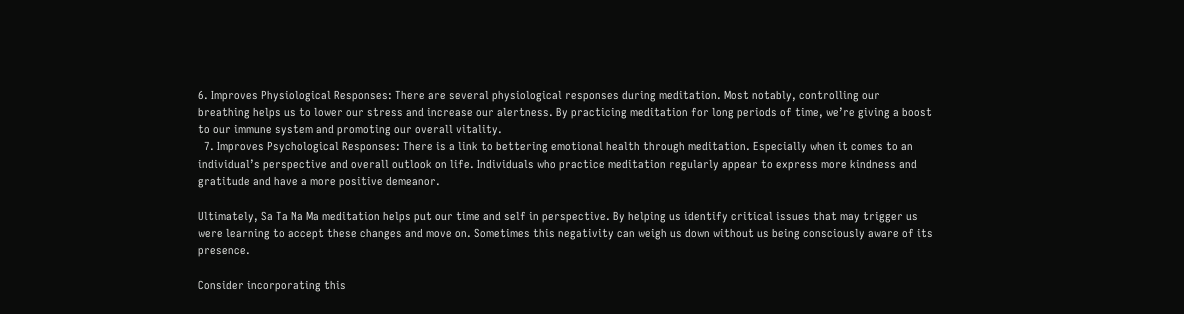6. Improves Physiological Responses: There are several physiological responses during meditation. Most notably, controlling our breathing helps us to lower our stress and increase our alertness. By practicing meditation for long periods of time, we’re giving a boost to our immune system and promoting our overall vitality.
  7. Improves Psychological Responses: There is a link to bettering emotional health through meditation. Especially when it comes to an individual’s perspective and overall outlook on life. Individuals who practice meditation regularly appear to express more kindness and gratitude and have a more positive demeanor.

Ultimately, Sa Ta Na Ma meditation helps put our time and self in perspective. By helping us identify critical issues that may trigger us were learning to accept these changes and move on. Sometimes this negativity can weigh us down without us being consciously aware of its presence.

Consider incorporating this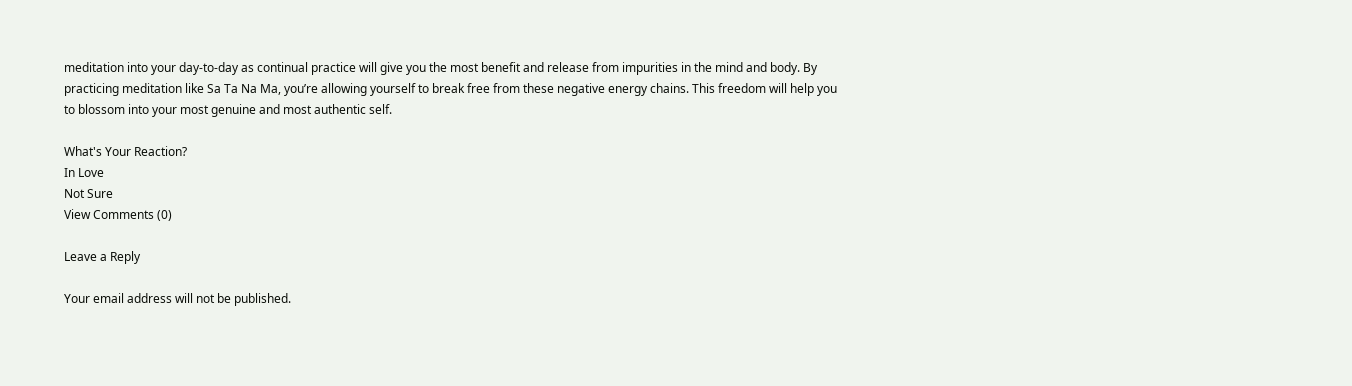meditation into your day-to-day as continual practice will give you the most benefit and release from impurities in the mind and body. By practicing meditation like Sa Ta Na Ma, you’re allowing yourself to break free from these negative energy chains. This freedom will help you to blossom into your most genuine and most authentic self.

What's Your Reaction?
In Love
Not Sure
View Comments (0)

Leave a Reply

Your email address will not be published.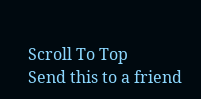Scroll To Top
Send this to a friend